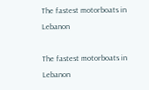The fastest motorboats in Lebanon

The fastest motorboats in Lebanon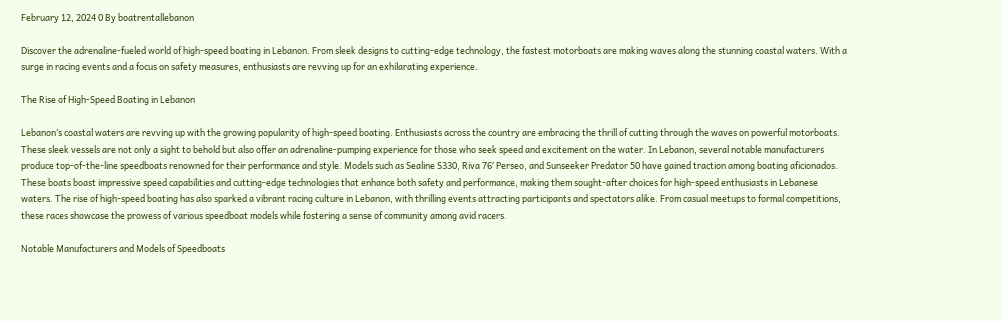February 12, 2024 0 By boatrentallebanon

Discover the adrenaline-fueled world of high-speed boating in Lebanon. From sleek designs to cutting-edge technology, the fastest motorboats are making waves along the stunning coastal waters. With a surge in racing events and a focus on safety measures, enthusiasts are revving up for an exhilarating experience.

The Rise of High-Speed Boating in Lebanon

Lebanon’s coastal waters are revving up with the growing popularity of high-speed boating. Enthusiasts across the country are embracing the thrill of cutting through the waves on powerful motorboats. These sleek vessels are not only a sight to behold but also offer an adrenaline-pumping experience for those who seek speed and excitement on the water. In Lebanon, several notable manufacturers produce top-of-the-line speedboats renowned for their performance and style. Models such as Sealine S330, Riva 76′ Perseo, and Sunseeker Predator 50 have gained traction among boating aficionados. These boats boast impressive speed capabilities and cutting-edge technologies that enhance both safety and performance, making them sought-after choices for high-speed enthusiasts in Lebanese waters. The rise of high-speed boating has also sparked a vibrant racing culture in Lebanon, with thrilling events attracting participants and spectators alike. From casual meetups to formal competitions, these races showcase the prowess of various speedboat models while fostering a sense of community among avid racers.

Notable Manufacturers and Models of Speedboats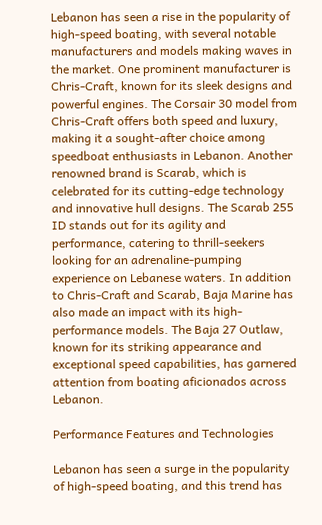Lebanon has seen a rise in the popularity of high-speed boating, with several notable manufacturers and models making waves in the market. One prominent manufacturer is Chris-Craft, known for its sleek designs and powerful engines. The Corsair 30 model from Chris-Craft offers both speed and luxury, making it a sought-after choice among speedboat enthusiasts in Lebanon. Another renowned brand is Scarab, which is celebrated for its cutting-edge technology and innovative hull designs. The Scarab 255 ID stands out for its agility and performance, catering to thrill-seekers looking for an adrenaline-pumping experience on Lebanese waters. In addition to Chris-Craft and Scarab, Baja Marine has also made an impact with its high-performance models. The Baja 27 Outlaw, known for its striking appearance and exceptional speed capabilities, has garnered attention from boating aficionados across Lebanon.

Performance Features and Technologies

Lebanon has seen a surge in the popularity of high-speed boating, and this trend has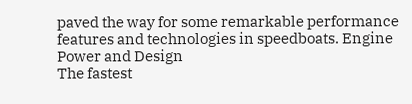paved the way for some remarkable performance features and technologies in speedboats. Engine Power and Design
The fastest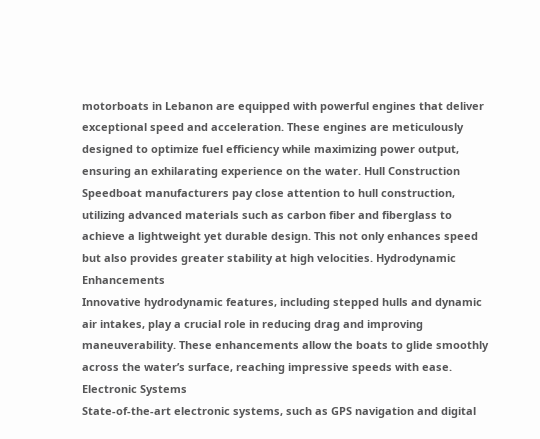motorboats in Lebanon are equipped with powerful engines that deliver exceptional speed and acceleration. These engines are meticulously designed to optimize fuel efficiency while maximizing power output, ensuring an exhilarating experience on the water. Hull Construction
Speedboat manufacturers pay close attention to hull construction, utilizing advanced materials such as carbon fiber and fiberglass to achieve a lightweight yet durable design. This not only enhances speed but also provides greater stability at high velocities. Hydrodynamic Enhancements
Innovative hydrodynamic features, including stepped hulls and dynamic air intakes, play a crucial role in reducing drag and improving maneuverability. These enhancements allow the boats to glide smoothly across the water’s surface, reaching impressive speeds with ease. Electronic Systems
State-of-the-art electronic systems, such as GPS navigation and digital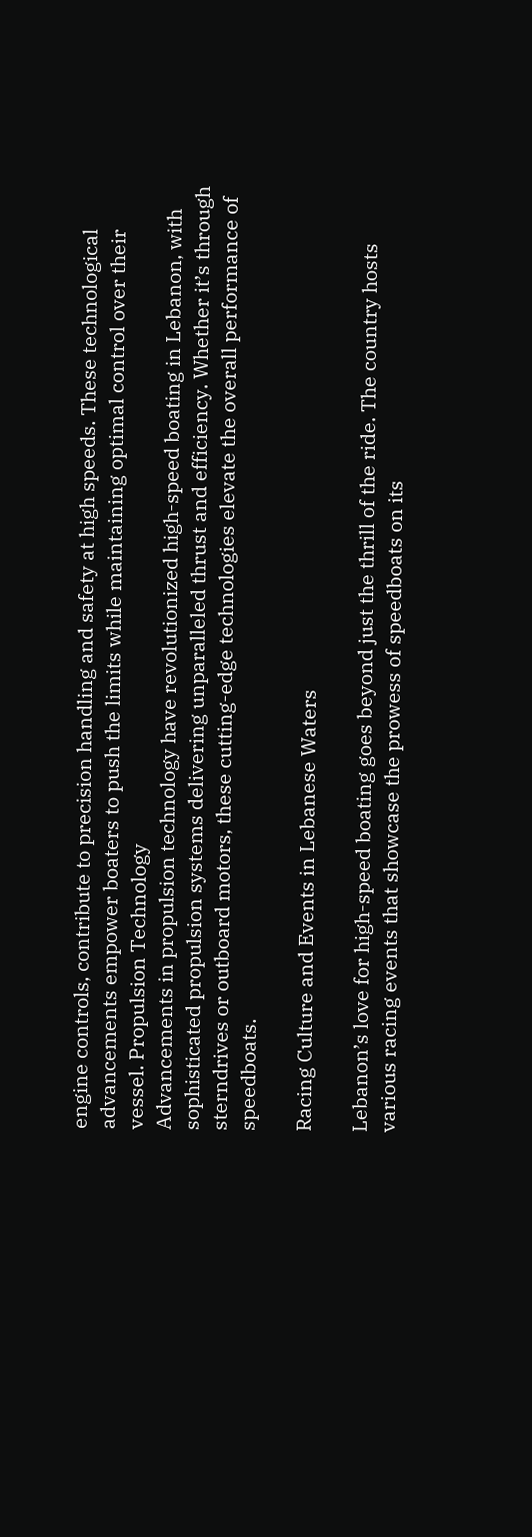engine controls, contribute to precision handling and safety at high speeds. These technological advancements empower boaters to push the limits while maintaining optimal control over their vessel. Propulsion Technology
Advancements in propulsion technology have revolutionized high-speed boating in Lebanon, with sophisticated propulsion systems delivering unparalleled thrust and efficiency. Whether it’s through sterndrives or outboard motors, these cutting-edge technologies elevate the overall performance of speedboats.

Racing Culture and Events in Lebanese Waters

Lebanon’s love for high-speed boating goes beyond just the thrill of the ride. The country hosts various racing events that showcase the prowess of speedboats on its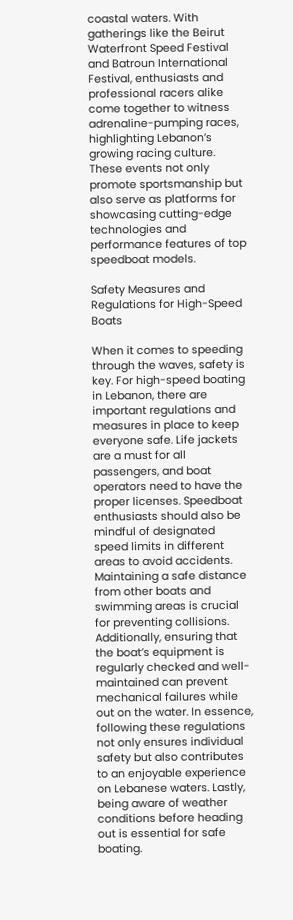coastal waters. With gatherings like the Beirut Waterfront Speed Festival and Batroun International Festival, enthusiasts and professional racers alike come together to witness adrenaline-pumping races, highlighting Lebanon’s growing racing culture. These events not only promote sportsmanship but also serve as platforms for showcasing cutting-edge technologies and performance features of top speedboat models.

Safety Measures and Regulations for High-Speed Boats

When it comes to speeding through the waves, safety is key. For high-speed boating in Lebanon, there are important regulations and measures in place to keep everyone safe. Life jackets are a must for all passengers, and boat operators need to have the proper licenses. Speedboat enthusiasts should also be mindful of designated speed limits in different areas to avoid accidents. Maintaining a safe distance from other boats and swimming areas is crucial for preventing collisions. Additionally, ensuring that the boat’s equipment is regularly checked and well-maintained can prevent mechanical failures while out on the water. In essence, following these regulations not only ensures individual safety but also contributes to an enjoyable experience on Lebanese waters. Lastly, being aware of weather conditions before heading out is essential for safe boating.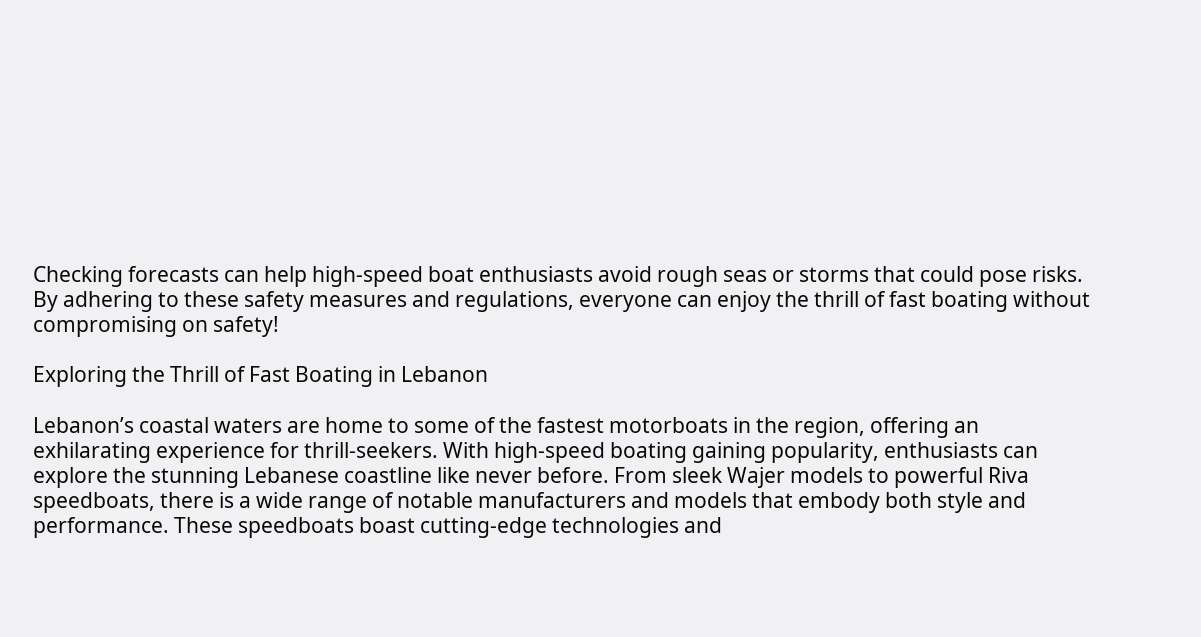Checking forecasts can help high-speed boat enthusiasts avoid rough seas or storms that could pose risks. By adhering to these safety measures and regulations, everyone can enjoy the thrill of fast boating without compromising on safety!

Exploring the Thrill of Fast Boating in Lebanon

Lebanon’s coastal waters are home to some of the fastest motorboats in the region, offering an exhilarating experience for thrill-seekers. With high-speed boating gaining popularity, enthusiasts can explore the stunning Lebanese coastline like never before. From sleek Wajer models to powerful Riva speedboats, there is a wide range of notable manufacturers and models that embody both style and performance. These speedboats boast cutting-edge technologies and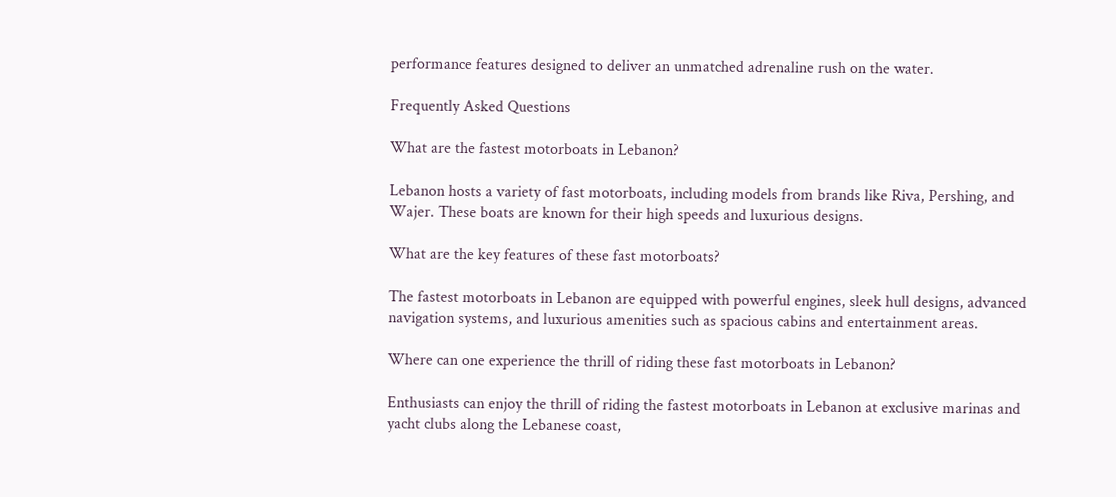performance features designed to deliver an unmatched adrenaline rush on the water.

Frequently Asked Questions

What are the fastest motorboats in Lebanon?

Lebanon hosts a variety of fast motorboats, including models from brands like Riva, Pershing, and Wajer. These boats are known for their high speeds and luxurious designs.

What are the key features of these fast motorboats?

The fastest motorboats in Lebanon are equipped with powerful engines, sleek hull designs, advanced navigation systems, and luxurious amenities such as spacious cabins and entertainment areas.

Where can one experience the thrill of riding these fast motorboats in Lebanon?

Enthusiasts can enjoy the thrill of riding the fastest motorboats in Lebanon at exclusive marinas and yacht clubs along the Lebanese coast,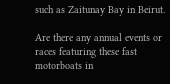such as Zaitunay Bay in Beirut.

Are there any annual events or races featuring these fast motorboats in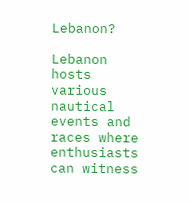Lebanon?

Lebanon hosts various nautical events and races where enthusiasts can witness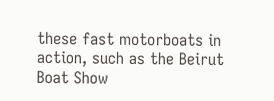these fast motorboats in action, such as the Beirut Boat Show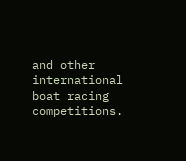and other international boat racing competitions.